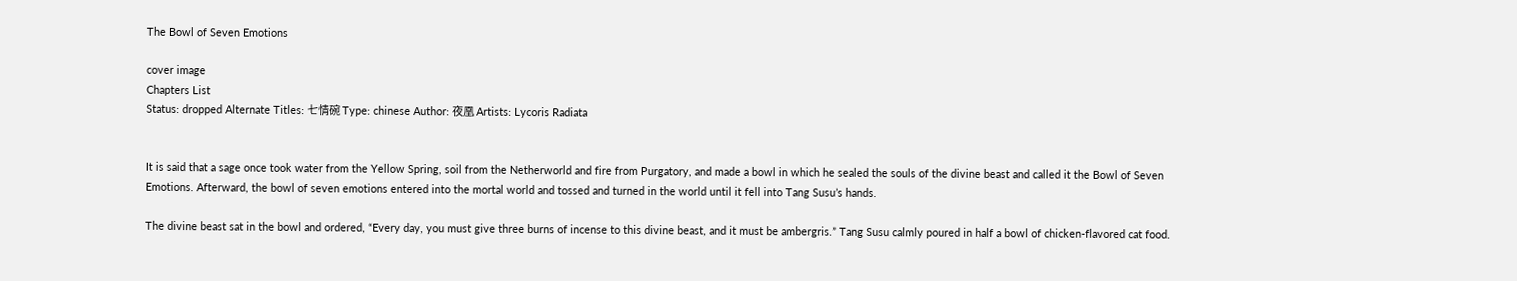The Bowl of Seven Emotions

cover image
Chapters List
Status: dropped Alternate Titles: 七情碗 Type: chinese Author: 夜凰 Artists: Lycoris Radiata


It is said that a sage once took water from the Yellow Spring, soil from the Netherworld and fire from Purgatory, and made a bowl in which he sealed the souls of the divine beast and called it the Bowl of Seven Emotions. Afterward, the bowl of seven emotions entered into the mortal world and tossed and turned in the world until it fell into Tang Susu’s hands.

The divine beast sat in the bowl and ordered, “Every day, you must give three burns of incense to this divine beast, and it must be ambergris.” Tang Susu calmly poured in half a bowl of chicken-flavored cat food.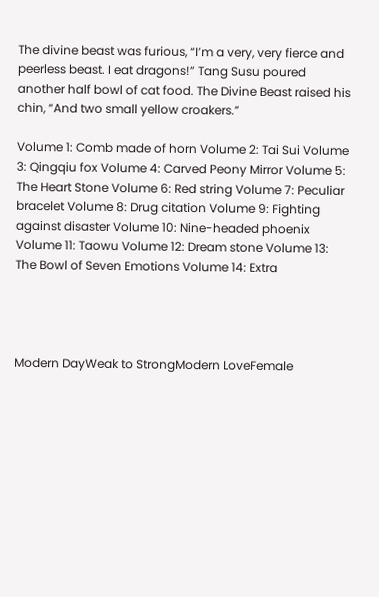The divine beast was furious, “I’m a very, very fierce and peerless beast. I eat dragons!” Tang Susu poured another half bowl of cat food. The Divine Beast raised his chin, “And two small yellow croakers.”

Volume 1: Comb made of horn Volume 2: Tai Sui Volume 3: Qingqiu fox Volume 4: Carved Peony Mirror Volume 5: The Heart Stone Volume 6: Red string Volume 7: Peculiar bracelet Volume 8: Drug citation Volume 9: Fighting against disaster Volume 10: Nine-headed phoenix Volume 11: Taowu Volume 12: Dream stone Volume 13: The Bowl of Seven Emotions Volume 14: Extra




Modern DayWeak to StrongModern LoveFemale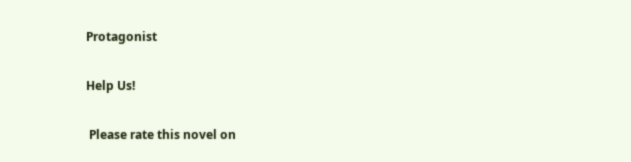Protagonist

Help Us!

 Please rate this novel on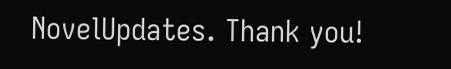NovelUpdates. Thank you!